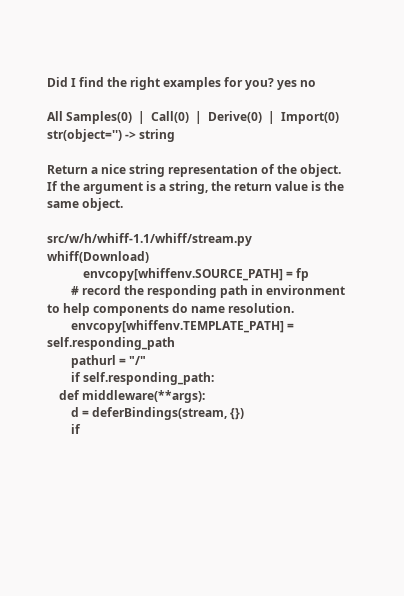Did I find the right examples for you? yes no

All Samples(0)  |  Call(0)  |  Derive(0)  |  Import(0)
str(object='') -> string

Return a nice string representation of the object.
If the argument is a string, the return value is the same object.

src/w/h/whiff-1.1/whiff/stream.py   whiff(Download)
            envcopy[whiffenv.SOURCE_PATH] = fp
        # record the responding path in environment to help components do name resolution.
        envcopy[whiffenv.TEMPLATE_PATH] = self.responding_path
        pathurl = "/"
        if self.responding_path:
    def middleware(**args):
        d = deferBindings(stream, {})
        if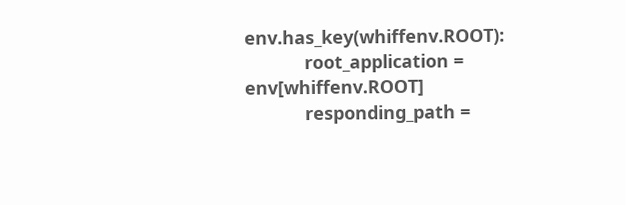env.has_key(whiffenv.ROOT):
            root_application = env[whiffenv.ROOT]
            responding_path =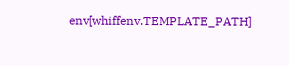env[whiffenv.TEMPLATE_PATH]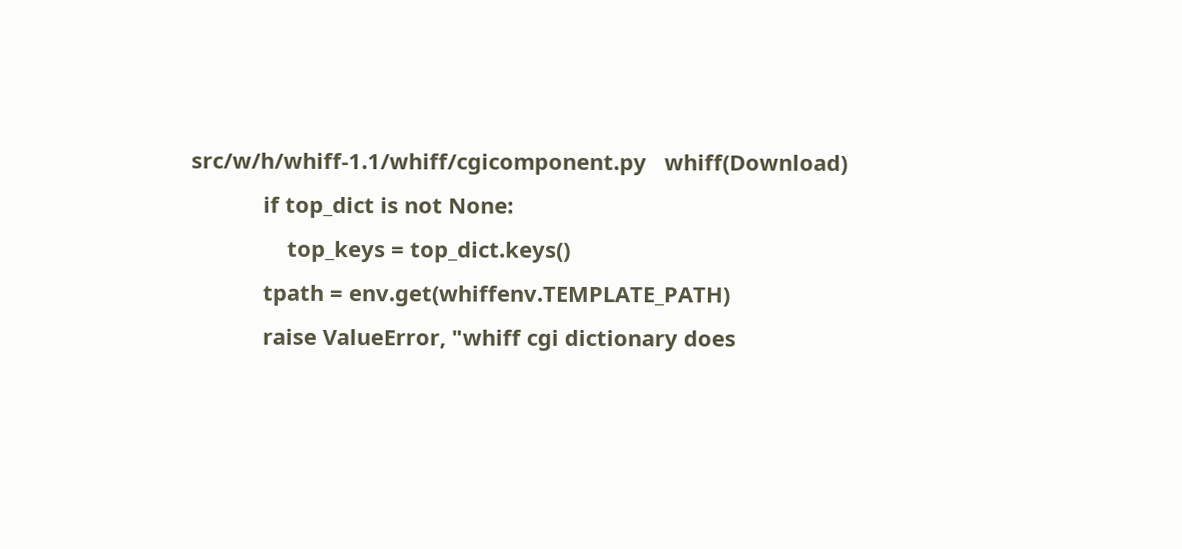src/w/h/whiff-1.1/whiff/cgicomponent.py   whiff(Download)
            if top_dict is not None:
                top_keys = top_dict.keys()
            tpath = env.get(whiffenv.TEMPLATE_PATH)
            raise ValueError, "whiff cgi dictionary does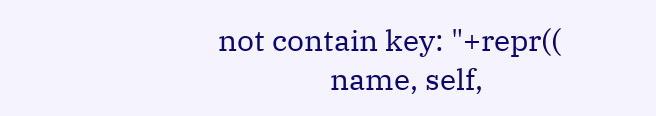not contain key: "+repr((
                name, self,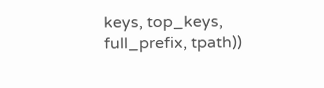keys, top_keys, full_prefix, tpath))